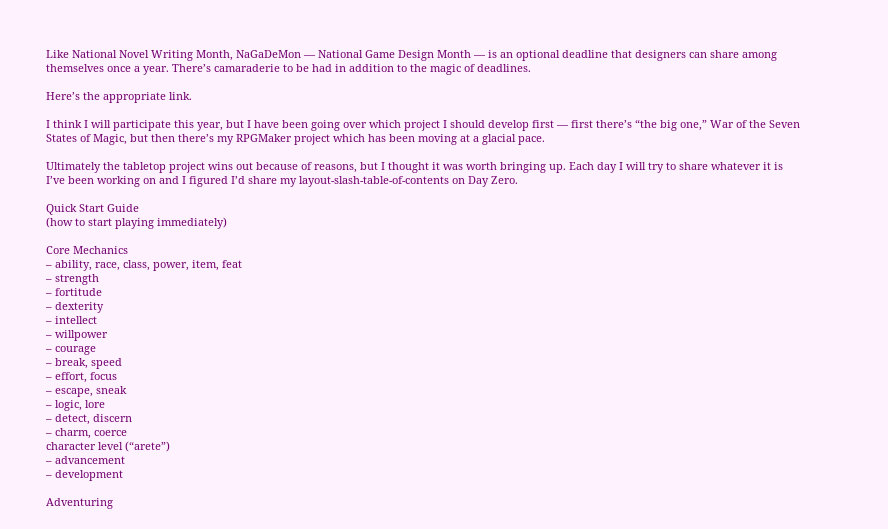Like National Novel Writing Month, NaGaDeMon — National Game Design Month — is an optional deadline that designers can share among themselves once a year. There’s camaraderie to be had in addition to the magic of deadlines.

Here’s the appropriate link.

I think I will participate this year, but I have been going over which project I should develop first — first there’s “the big one,” War of the Seven States of Magic, but then there’s my RPGMaker project which has been moving at a glacial pace.

Ultimately the tabletop project wins out because of reasons, but I thought it was worth bringing up. Each day I will try to share whatever it is I’ve been working on and I figured I’d share my layout-slash-table-of-contents on Day Zero.

Quick Start Guide
(how to start playing immediately)

Core Mechanics
– ability, race, class, power, item, feat
– strength
– fortitude
– dexterity
– intellect
– willpower
– courage
– break, speed
– effort, focus
– escape, sneak
– logic, lore
– detect, discern
– charm, coerce
character level (“arete”)
– advancement
– development

Adventuring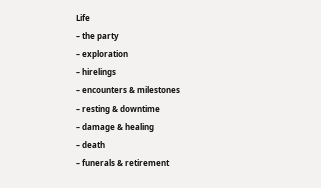Life
– the party
– exploration
– hirelings
– encounters & milestones
– resting & downtime
– damage & healing
– death
– funerals & retirement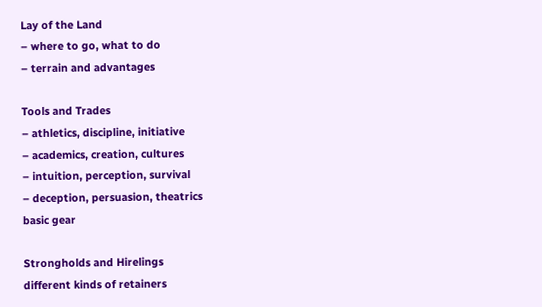Lay of the Land
– where to go, what to do
– terrain and advantages

Tools and Trades
– athletics, discipline, initiative
– academics, creation, cultures
– intuition, perception, survival
– deception, persuasion, theatrics
basic gear

Strongholds and Hirelings
different kinds of retainers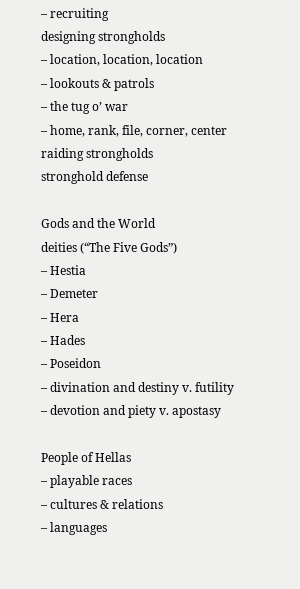– recruiting
designing strongholds
– location, location, location
– lookouts & patrols
– the tug o’ war
– home, rank, file, corner, center
raiding strongholds
stronghold defense

Gods and the World
deities (“The Five Gods”)
– Hestia
– Demeter
– Hera
– Hades
– Poseidon
– divination and destiny v. futility
– devotion and piety v. apostasy

People of Hellas
– playable races
– cultures & relations
– languages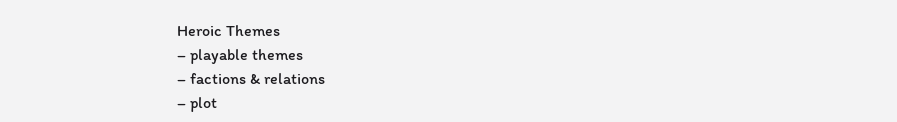Heroic Themes
– playable themes
– factions & relations
– plot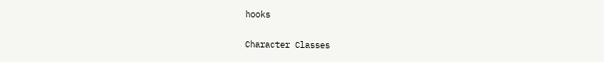hooks

Character Classes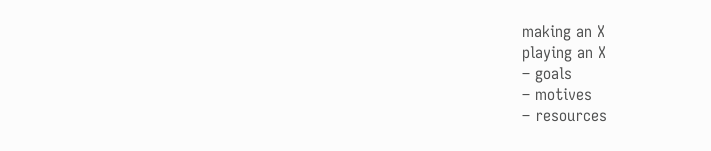making an X
playing an X
– goals
– motives
– resources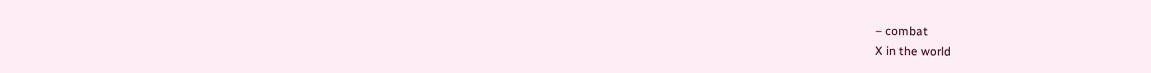– combat
X in the world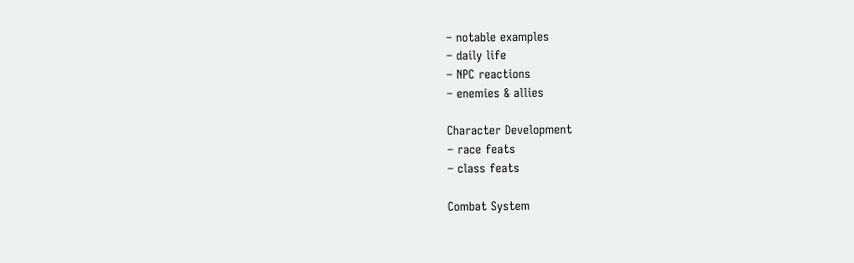– notable examples
– daily life
– NPC reactions
– enemies & allies

Character Development
– race feats
– class feats

Combat System